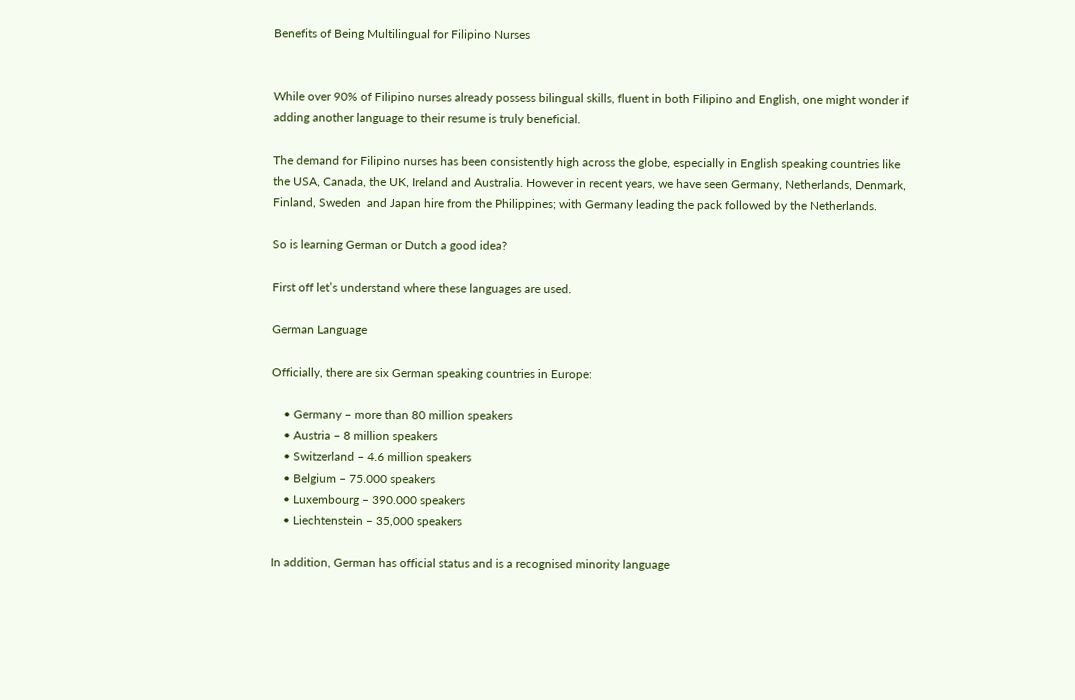Benefits of Being Multilingual for Filipino Nurses


While over 90% of Filipino nurses already possess bilingual skills, fluent in both Filipino and English, one might wonder if adding another language to their resume is truly beneficial.

The demand for Filipino nurses has been consistently high across the globe, especially in English speaking countries like the USA, Canada, the UK, Ireland and Australia. However in recent years, we have seen Germany, Netherlands, Denmark, Finland, Sweden  and Japan hire from the Philippines; with Germany leading the pack followed by the Netherlands.

So is learning German or Dutch a good idea?

First off let’s understand where these languages are used.

German Language

Officially, there are six German speaking countries in Europe:

    • Germany – more than 80 million speakers
    • Austria – 8 million speakers
    • Switzerland – 4.6 million speakers
    • Belgium – 75.000 speakers
    • Luxembourg – 390.000 speakers
    • Liechtenstein – 35,000 speakers

In addition, German has official status and is a recognised minority language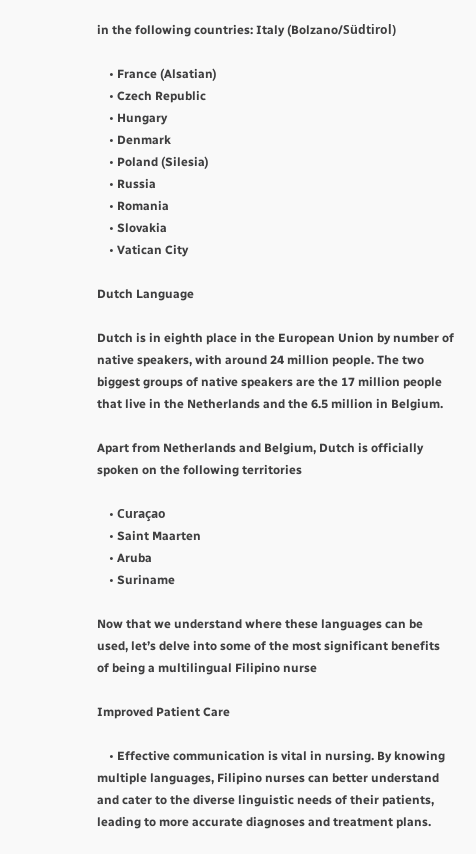in the following countries: Italy (Bolzano/Südtirol)

    • France (Alsatian)
    • Czech Republic
    • Hungary
    • Denmark
    • Poland (Silesia)
    • Russia
    • Romania
    • Slovakia
    • Vatican City

Dutch Language

Dutch is in eighth place in the European Union by number of native speakers, with around 24 million people. The two biggest groups of native speakers are the 17 million people that live in the Netherlands and the 6.5 million in Belgium.

Apart from Netherlands and Belgium, Dutch is officially spoken on the following territories

    • Curaçao
    • Saint Maarten
    • Aruba
    • Suriname

Now that we understand where these languages can be used, let’s delve into some of the most significant benefits of being a multilingual Filipino nurse

Improved Patient Care

    • Effective communication is vital in nursing. By knowing multiple languages, Filipino nurses can better understand and cater to the diverse linguistic needs of their patients, leading to more accurate diagnoses and treatment plans.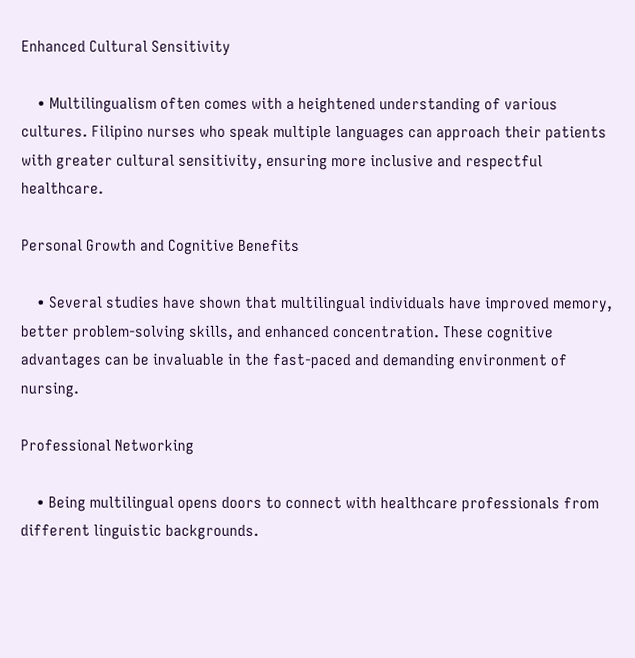Enhanced Cultural Sensitivity

    • Multilingualism often comes with a heightened understanding of various cultures. Filipino nurses who speak multiple languages can approach their patients with greater cultural sensitivity, ensuring more inclusive and respectful healthcare.

Personal Growth and Cognitive Benefits

    • Several studies have shown that multilingual individuals have improved memory, better problem-solving skills, and enhanced concentration. These cognitive advantages can be invaluable in the fast-paced and demanding environment of nursing.

Professional Networking

    • Being multilingual opens doors to connect with healthcare professionals from different linguistic backgrounds.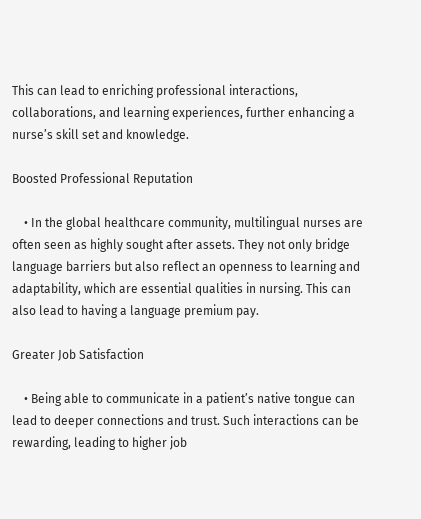This can lead to enriching professional interactions, collaborations, and learning experiences, further enhancing a nurse’s skill set and knowledge.

Boosted Professional Reputation

    • In the global healthcare community, multilingual nurses are often seen as highly sought after assets. They not only bridge language barriers but also reflect an openness to learning and adaptability, which are essential qualities in nursing. This can also lead to having a language premium pay.

Greater Job Satisfaction

    • Being able to communicate in a patient’s native tongue can lead to deeper connections and trust. Such interactions can be rewarding, leading to higher job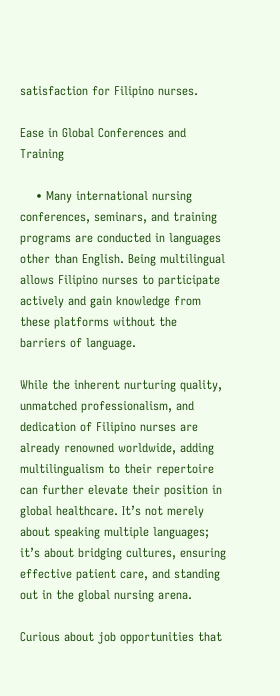satisfaction for Filipino nurses.

Ease in Global Conferences and Training

    • Many international nursing conferences, seminars, and training programs are conducted in languages other than English. Being multilingual allows Filipino nurses to participate actively and gain knowledge from these platforms without the barriers of language.

While the inherent nurturing quality, unmatched professionalism, and dedication of Filipino nurses are already renowned worldwide, adding multilingualism to their repertoire can further elevate their position in global healthcare. It’s not merely about speaking multiple languages; it’s about bridging cultures, ensuring effective patient care, and standing out in the global nursing arena.

Curious about job opportunities that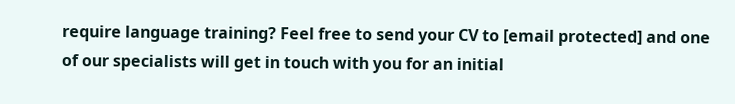require language training? Feel free to send your CV to [email protected] and one of our specialists will get in touch with you for an initial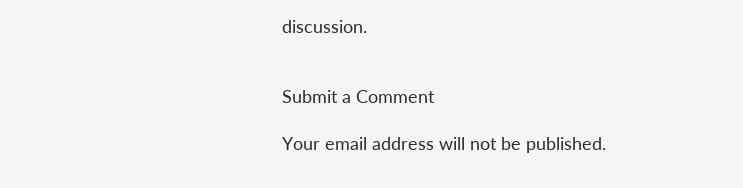discussion.


Submit a Comment

Your email address will not be published.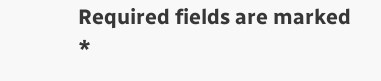Required fields are marked *